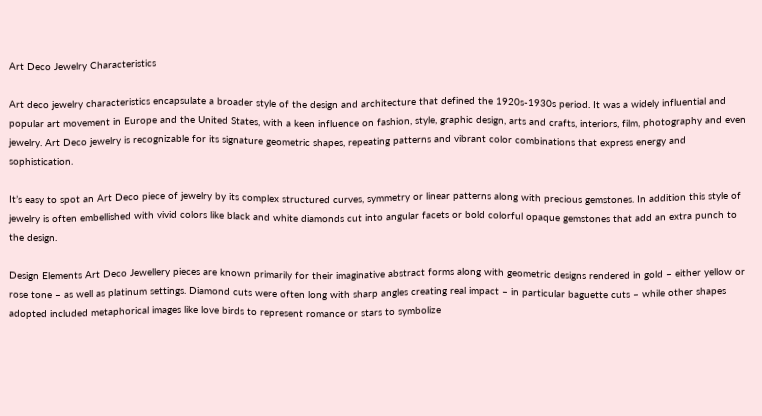Art Deco Jewelry Characteristics

Art deco jewelry characteristics encapsulate a broader style of the design and architecture that defined the 1920s-1930s period. It was a widely influential and popular art movement in Europe and the United States, with a keen influence on fashion, style, graphic design, arts and crafts, interiors, film, photography and even jewelry. Art Deco jewelry is recognizable for its signature geometric shapes, repeating patterns and vibrant color combinations that express energy and sophistication.

It’s easy to spot an Art Deco piece of jewelry by its complex structured curves, symmetry or linear patterns along with precious gemstones. In addition this style of jewelry is often embellished with vivid colors like black and white diamonds cut into angular facets or bold colorful opaque gemstones that add an extra punch to the design.

Design Elements Art Deco Jewellery pieces are known primarily for their imaginative abstract forms along with geometric designs rendered in gold – either yellow or rose tone – as well as platinum settings. Diamond cuts were often long with sharp angles creating real impact – in particular baguette cuts – while other shapes adopted included metaphorical images like love birds to represent romance or stars to symbolize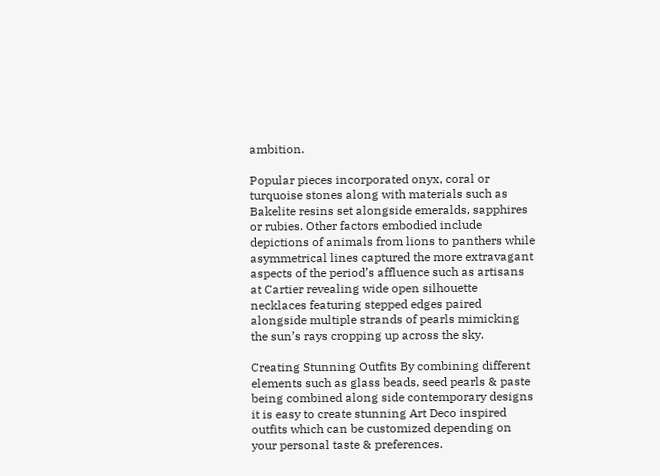ambition.

Popular pieces incorporated onyx, coral or turquoise stones along with materials such as Bakelite resins set alongside emeralds, sapphires or rubies. Other factors embodied include depictions of animals from lions to panthers while asymmetrical lines captured the more extravagant aspects of the period’s affluence such as artisans at Cartier revealing wide open silhouette necklaces featuring stepped edges paired alongside multiple strands of pearls mimicking the sun’s rays cropping up across the sky.

Creating Stunning Outfits By combining different elements such as glass beads, seed pearls & paste being combined along side contemporary designs it is easy to create stunning Art Deco inspired outfits which can be customized depending on your personal taste & preferences.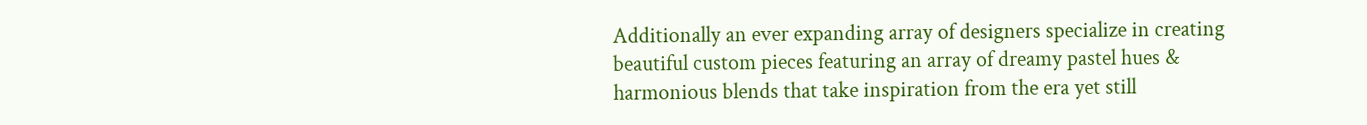Additionally an ever expanding array of designers specialize in creating beautiful custom pieces featuring an array of dreamy pastel hues & harmonious blends that take inspiration from the era yet still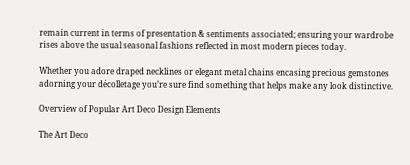remain current in terms of presentation & sentiments associated; ensuring your wardrobe rises above the usual seasonal fashions reflected in most modern pieces today.

Whether you adore draped necklines or elegant metal chains encasing precious gemstones adorning your décolletage you’re sure find something that helps make any look distinctive.

Overview of Popular Art Deco Design Elements

The Art Deco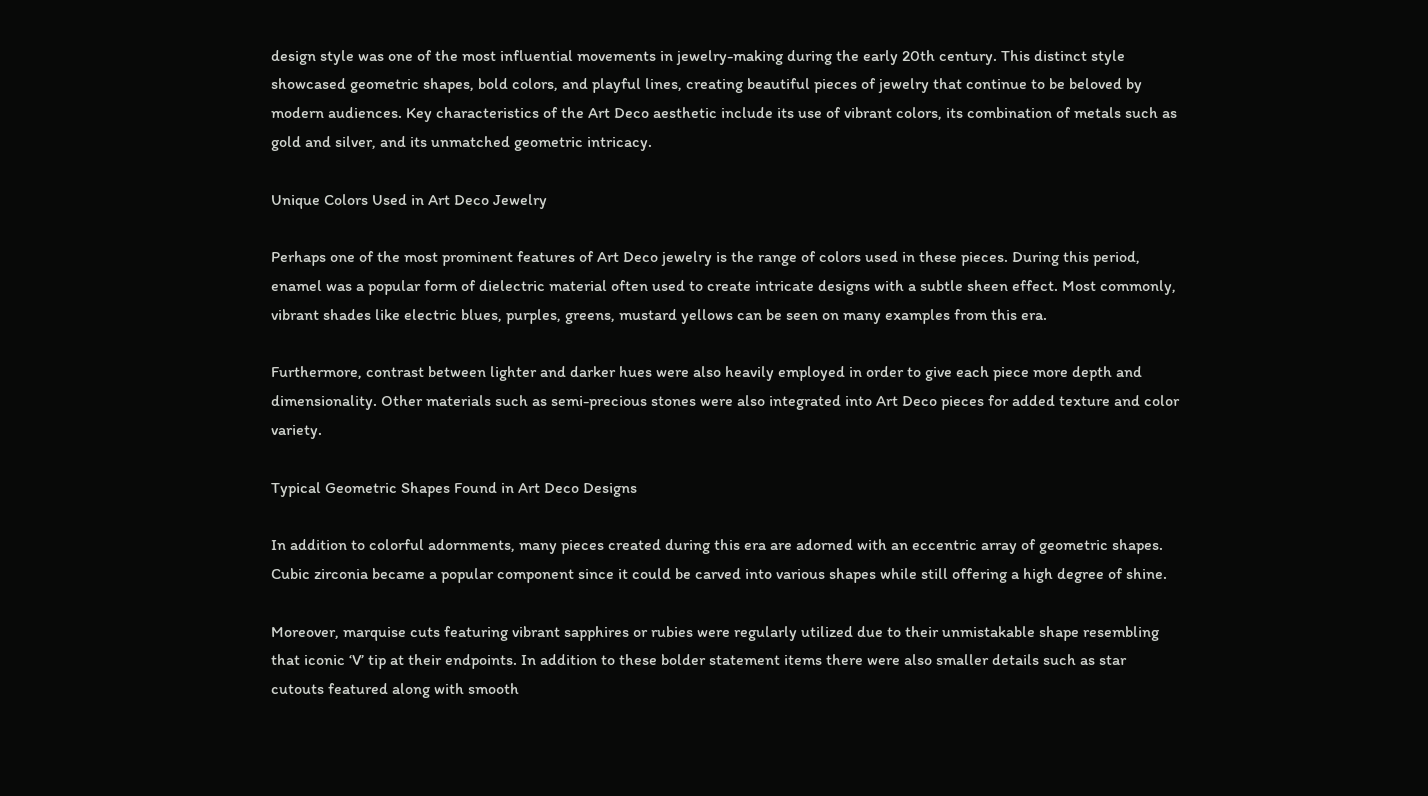design style was one of the most influential movements in jewelry-making during the early 20th century. This distinct style showcased geometric shapes, bold colors, and playful lines, creating beautiful pieces of jewelry that continue to be beloved by modern audiences. Key characteristics of the Art Deco aesthetic include its use of vibrant colors, its combination of metals such as gold and silver, and its unmatched geometric intricacy.

Unique Colors Used in Art Deco Jewelry

Perhaps one of the most prominent features of Art Deco jewelry is the range of colors used in these pieces. During this period, enamel was a popular form of dielectric material often used to create intricate designs with a subtle sheen effect. Most commonly, vibrant shades like electric blues, purples, greens, mustard yellows can be seen on many examples from this era.

Furthermore, contrast between lighter and darker hues were also heavily employed in order to give each piece more depth and dimensionality. Other materials such as semi-precious stones were also integrated into Art Deco pieces for added texture and color variety.

Typical Geometric Shapes Found in Art Deco Designs

In addition to colorful adornments, many pieces created during this era are adorned with an eccentric array of geometric shapes. Cubic zirconia became a popular component since it could be carved into various shapes while still offering a high degree of shine.

Moreover, marquise cuts featuring vibrant sapphires or rubies were regularly utilized due to their unmistakable shape resembling that iconic ‘V’ tip at their endpoints. In addition to these bolder statement items there were also smaller details such as star cutouts featured along with smooth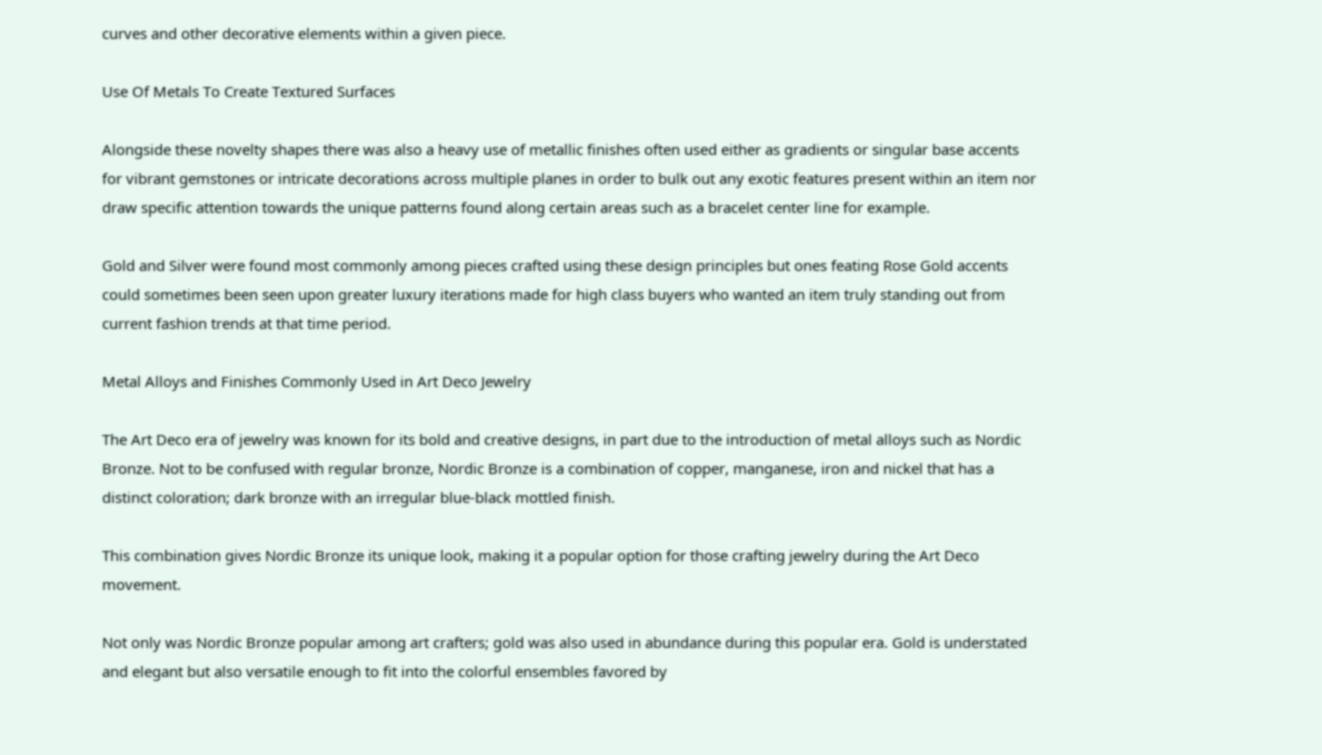curves and other decorative elements within a given piece.

Use Of Metals To Create Textured Surfaces

Alongside these novelty shapes there was also a heavy use of metallic finishes often used either as gradients or singular base accents for vibrant gemstones or intricate decorations across multiple planes in order to bulk out any exotic features present within an item nor draw specific attention towards the unique patterns found along certain areas such as a bracelet center line for example.

Gold and Silver were found most commonly among pieces crafted using these design principles but ones feating Rose Gold accents could sometimes been seen upon greater luxury iterations made for high class buyers who wanted an item truly standing out from current fashion trends at that time period.

Metal Alloys and Finishes Commonly Used in Art Deco Jewelry

The Art Deco era of jewelry was known for its bold and creative designs, in part due to the introduction of metal alloys such as Nordic Bronze. Not to be confused with regular bronze, Nordic Bronze is a combination of copper, manganese, iron and nickel that has a distinct coloration; dark bronze with an irregular blue-black mottled finish.

This combination gives Nordic Bronze its unique look, making it a popular option for those crafting jewelry during the Art Deco movement.

Not only was Nordic Bronze popular among art crafters; gold was also used in abundance during this popular era. Gold is understated and elegant but also versatile enough to fit into the colorful ensembles favored by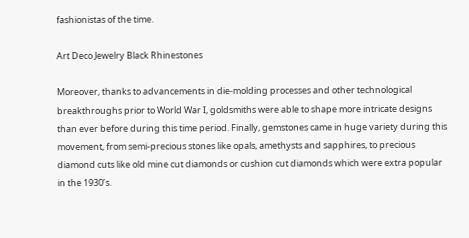fashionistas of the time.

Art Deco Jewelry Black Rhinestones

Moreover, thanks to advancements in die-molding processes and other technological breakthroughs prior to World War I, goldsmiths were able to shape more intricate designs than ever before during this time period. Finally, gemstones came in huge variety during this movement, from semi-precious stones like opals, amethysts and sapphires, to precious diamond cuts like old mine cut diamonds or cushion cut diamonds which were extra popular in the 1930’s.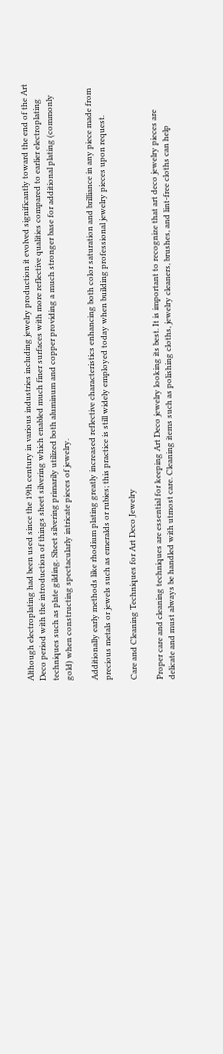Although electroplating had been used since the 19th century in various industries including jewelry production it evolved significantly toward the end of the Art Deco period with the introduction of things sheet silvering which enabled much finer surfaces with more reflective qualities compared to earlier electroplating techniques such as plate gilding. Sheet silvering primarily utilized both aluminum and copper providing a much stronger base for additional plating (commonly gold) when constructing spectacularly intricate pieces of jewelry.

Additionally early methods like rhodium plating greatly increased reflective characteristics enhancing both color saturation and brilliance in any piece made from precious metals or jewels such as emeralds or rubies; this practice is still widely employed today when building professional jewelry pieces upon request.

Care and Cleaning Techniques for Art Deco Jewelry

Proper care and cleaning techniques are essential for keeping Art Deco jewelry looking its best. It is important to recognize that art deco jewelry pieces are delicate and must always be handled with utmost care. Cleaning items such as polishing cloths, jewelry cleaners, brushes, and lint-free cloths can help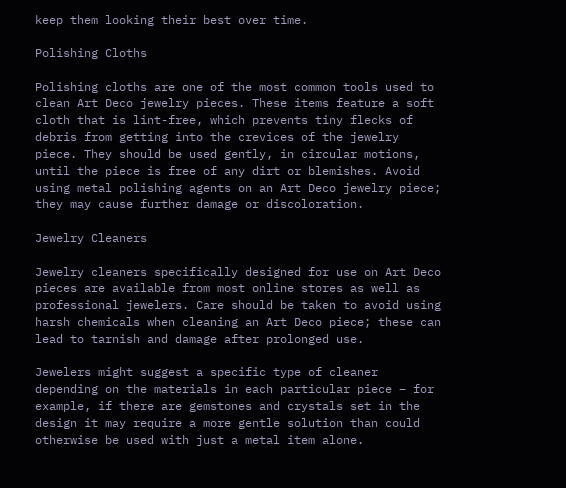keep them looking their best over time.

Polishing Cloths

Polishing cloths are one of the most common tools used to clean Art Deco jewelry pieces. These items feature a soft cloth that is lint-free, which prevents tiny flecks of debris from getting into the crevices of the jewelry piece. They should be used gently, in circular motions, until the piece is free of any dirt or blemishes. Avoid using metal polishing agents on an Art Deco jewelry piece; they may cause further damage or discoloration.

Jewelry Cleaners

Jewelry cleaners specifically designed for use on Art Deco pieces are available from most online stores as well as professional jewelers. Care should be taken to avoid using harsh chemicals when cleaning an Art Deco piece; these can lead to tarnish and damage after prolonged use.

Jewelers might suggest a specific type of cleaner depending on the materials in each particular piece – for example, if there are gemstones and crystals set in the design it may require a more gentle solution than could otherwise be used with just a metal item alone.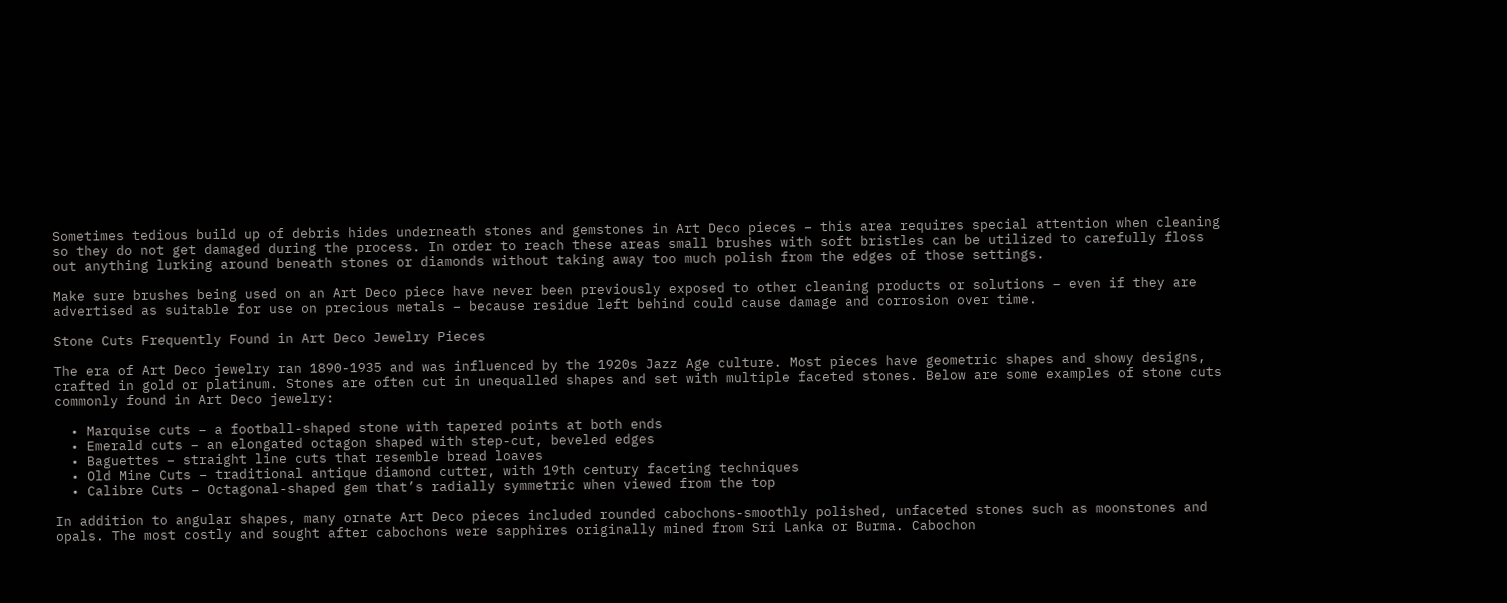Sometimes tedious build up of debris hides underneath stones and gemstones in Art Deco pieces – this area requires special attention when cleaning so they do not get damaged during the process. In order to reach these areas small brushes with soft bristles can be utilized to carefully floss out anything lurking around beneath stones or diamonds without taking away too much polish from the edges of those settings.

Make sure brushes being used on an Art Deco piece have never been previously exposed to other cleaning products or solutions – even if they are advertised as suitable for use on precious metals – because residue left behind could cause damage and corrosion over time.

Stone Cuts Frequently Found in Art Deco Jewelry Pieces

The era of Art Deco jewelry ran 1890-1935 and was influenced by the 1920s Jazz Age culture. Most pieces have geometric shapes and showy designs, crafted in gold or platinum. Stones are often cut in unequalled shapes and set with multiple faceted stones. Below are some examples of stone cuts commonly found in Art Deco jewelry:

  • Marquise cuts – a football-shaped stone with tapered points at both ends
  • Emerald cuts – an elongated octagon shaped with step-cut, beveled edges
  • Baguettes – straight line cuts that resemble bread loaves
  • Old Mine Cuts – traditional antique diamond cutter, with 19th century faceting techniques
  • Calibre Cuts – Octagonal-shaped gem that’s radially symmetric when viewed from the top

In addition to angular shapes, many ornate Art Deco pieces included rounded cabochons-smoothly polished, unfaceted stones such as moonstones and opals. The most costly and sought after cabochons were sapphires originally mined from Sri Lanka or Burma. Cabochon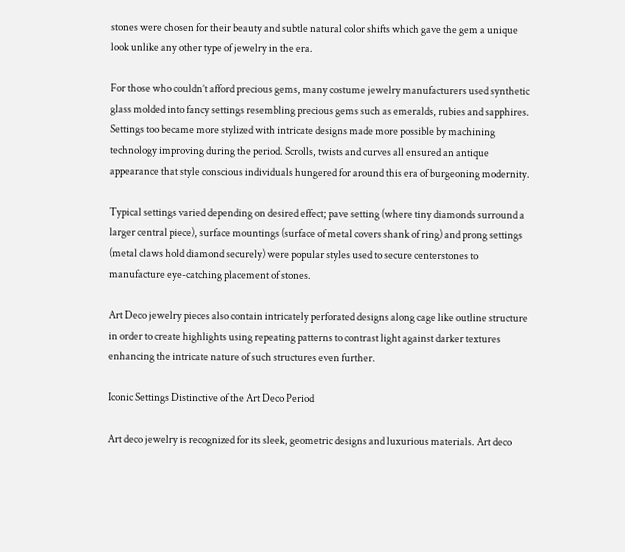stones were chosen for their beauty and subtle natural color shifts which gave the gem a unique look unlike any other type of jewelry in the era.

For those who couldn’t afford precious gems, many costume jewelry manufacturers used synthetic glass molded into fancy settings resembling precious gems such as emeralds, rubies and sapphires. Settings too became more stylized with intricate designs made more possible by machining technology improving during the period. Scrolls, twists and curves all ensured an antique appearance that style conscious individuals hungered for around this era of burgeoning modernity.

Typical settings varied depending on desired effect; pave setting (where tiny diamonds surround a larger central piece), surface mountings (surface of metal covers shank of ring) and prong settings (metal claws hold diamond securely) were popular styles used to secure centerstones to manufacture eye-catching placement of stones.

Art Deco jewelry pieces also contain intricately perforated designs along cage like outline structure in order to create highlights using repeating patterns to contrast light against darker textures enhancing the intricate nature of such structures even further.

Iconic Settings Distinctive of the Art Deco Period

Art deco jewelry is recognized for its sleek, geometric designs and luxurious materials. Art deco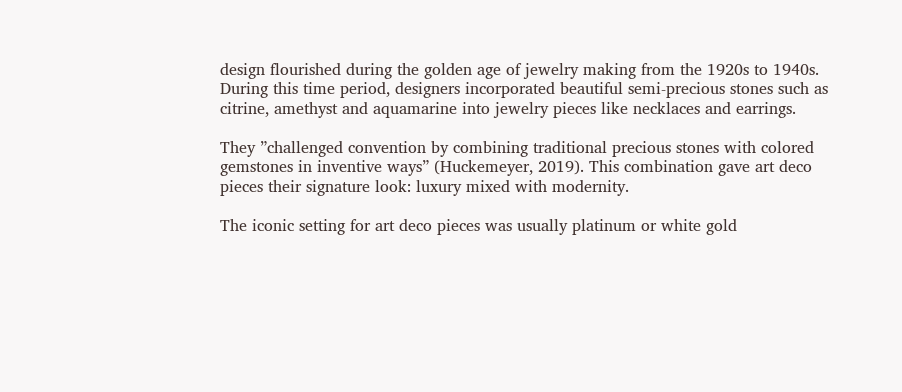design flourished during the golden age of jewelry making from the 1920s to 1940s. During this time period, designers incorporated beautiful semi-precious stones such as citrine, amethyst and aquamarine into jewelry pieces like necklaces and earrings.

They ”challenged convention by combining traditional precious stones with colored gemstones in inventive ways” (Huckemeyer, 2019). This combination gave art deco pieces their signature look: luxury mixed with modernity.

The iconic setting for art deco pieces was usually platinum or white gold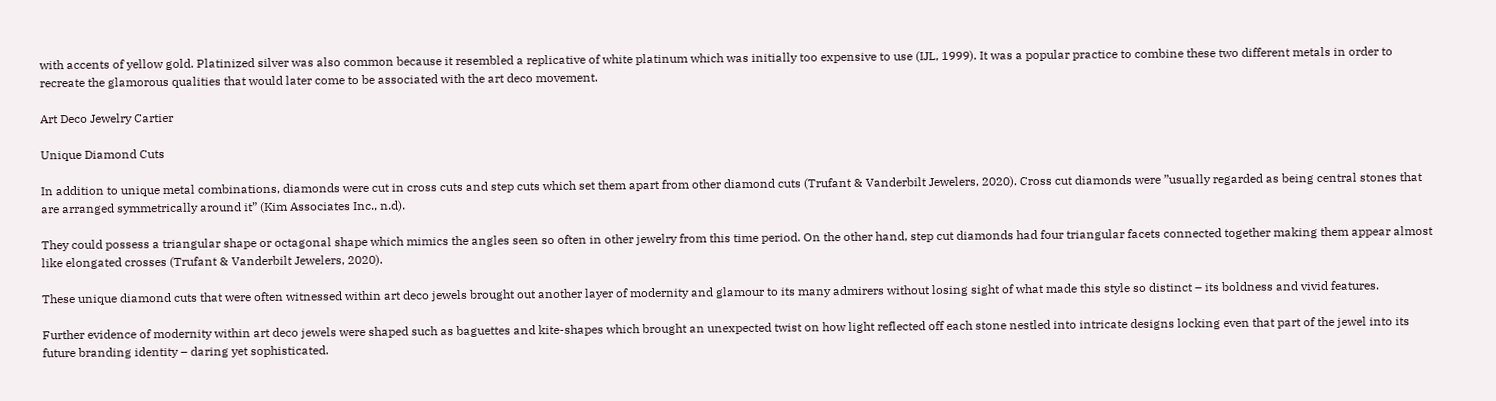with accents of yellow gold. Platinized silver was also common because it resembled a replicative of white platinum which was initially too expensive to use (IJL, 1999). It was a popular practice to combine these two different metals in order to recreate the glamorous qualities that would later come to be associated with the art deco movement.

Art Deco Jewelry Cartier

Unique Diamond Cuts

In addition to unique metal combinations, diamonds were cut in cross cuts and step cuts which set them apart from other diamond cuts (Trufant & Vanderbilt Jewelers, 2020). Cross cut diamonds were ”usually regarded as being central stones that are arranged symmetrically around it” (Kim Associates Inc., n.d).

They could possess a triangular shape or octagonal shape which mimics the angles seen so often in other jewelry from this time period. On the other hand, step cut diamonds had four triangular facets connected together making them appear almost like elongated crosses (Trufant & Vanderbilt Jewelers, 2020).

These unique diamond cuts that were often witnessed within art deco jewels brought out another layer of modernity and glamour to its many admirers without losing sight of what made this style so distinct – its boldness and vivid features.

Further evidence of modernity within art deco jewels were shaped such as baguettes and kite-shapes which brought an unexpected twist on how light reflected off each stone nestled into intricate designs locking even that part of the jewel into its future branding identity – daring yet sophisticated.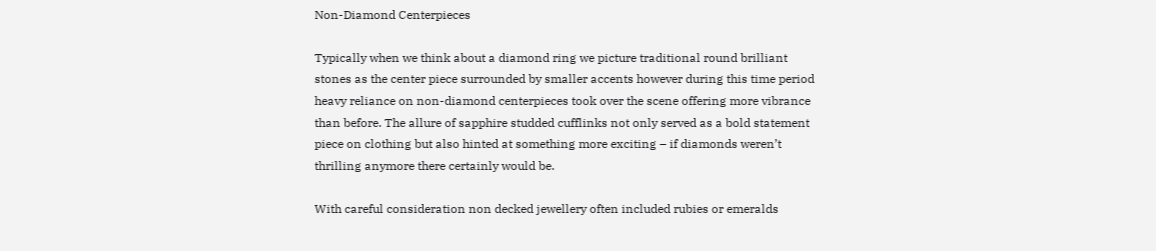Non-Diamond Centerpieces

Typically when we think about a diamond ring we picture traditional round brilliant stones as the center piece surrounded by smaller accents however during this time period heavy reliance on non-diamond centerpieces took over the scene offering more vibrance than before. The allure of sapphire studded cufflinks not only served as a bold statement piece on clothing but also hinted at something more exciting – if diamonds weren’t thrilling anymore there certainly would be.

With careful consideration non decked jewellery often included rubies or emeralds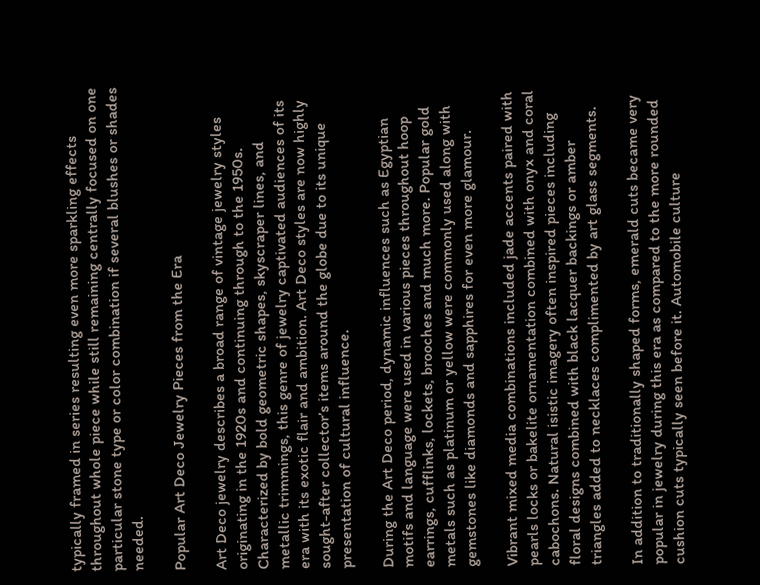typically framed in series resulting even more sparkling effects throughout whole piece while still remaining centrally focused on one particular stone type or color combination if several blushes or shades needed.

Popular Art Deco Jewelry Pieces from the Era

Art Deco jewelry describes a broad range of vintage jewelry styles originating in the 1920s and continuing through to the 1950s. Characterized by bold geometric shapes, skyscraper lines, and metallic trimmings, this genre of jewelry captivated audiences of its era with its exotic flair and ambition. Art Deco styles are now highly sought-after collector’s items around the globe due to its unique presentation of cultural influence.

During the Art Deco period, dynamic influences such as Egyptian motifs and language were used in various pieces throughout hoop earrings, cufflinks, lockets, brooches and much more. Popular gold metals such as platinum or yellow were commonly used along with gemstones like diamonds and sapphires for even more glamour.

Vibrant mixed media combinations included jade accents paired with pearls locks or bakelite ornamentation combined with onyx and coral cabochons. Natural isistic imagery often inspired pieces including floral designs combined with black lacquer backings or amber triangles added to necklaces complimented by art glass segments.

In addition to traditionally shaped forms, emerald cuts became very popular in jewelry during this era as compared to the more rounded cushion cuts typically seen before it. Automobile culture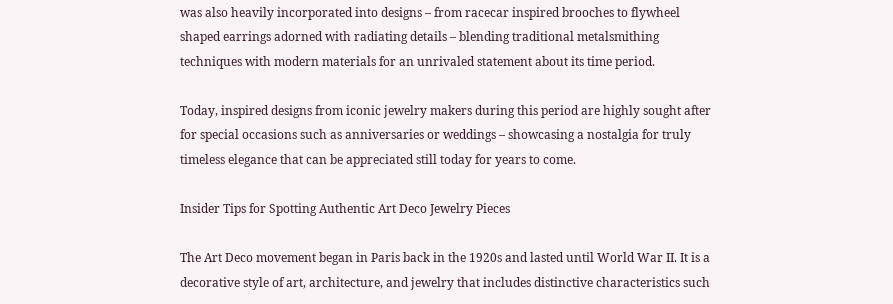was also heavily incorporated into designs – from racecar inspired brooches to flywheel shaped earrings adorned with radiating details – blending traditional metalsmithing techniques with modern materials for an unrivaled statement about its time period.

Today, inspired designs from iconic jewelry makers during this period are highly sought after for special occasions such as anniversaries or weddings – showcasing a nostalgia for truly timeless elegance that can be appreciated still today for years to come.

Insider Tips for Spotting Authentic Art Deco Jewelry Pieces

The Art Deco movement began in Paris back in the 1920s and lasted until World War II. It is a decorative style of art, architecture, and jewelry that includes distinctive characteristics such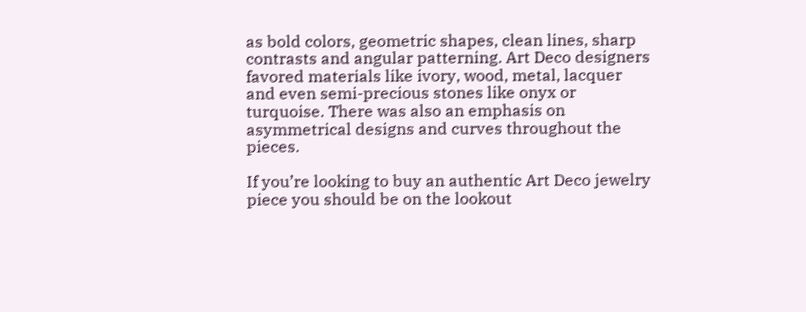as bold colors, geometric shapes, clean lines, sharp contrasts and angular patterning. Art Deco designers favored materials like ivory, wood, metal, lacquer and even semi-precious stones like onyx or turquoise. There was also an emphasis on asymmetrical designs and curves throughout the pieces.

If you’re looking to buy an authentic Art Deco jewelry piece you should be on the lookout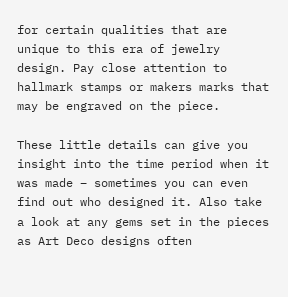for certain qualities that are unique to this era of jewelry design. Pay close attention to hallmark stamps or makers marks that may be engraved on the piece.

These little details can give you insight into the time period when it was made – sometimes you can even find out who designed it. Also take a look at any gems set in the pieces as Art Deco designs often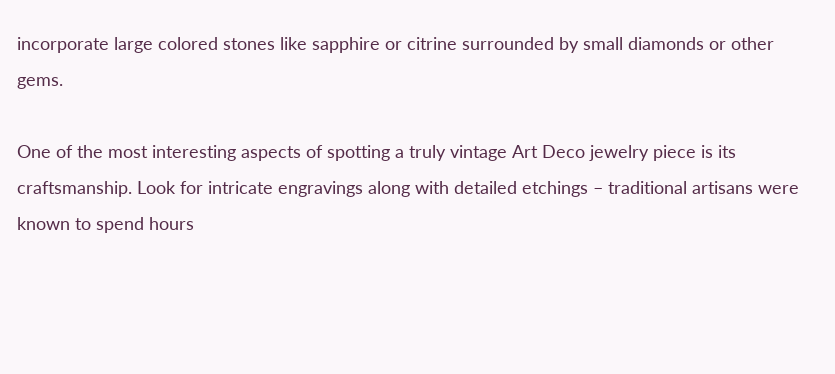incorporate large colored stones like sapphire or citrine surrounded by small diamonds or other gems.

One of the most interesting aspects of spotting a truly vintage Art Deco jewelry piece is its craftsmanship. Look for intricate engravings along with detailed etchings – traditional artisans were known to spend hours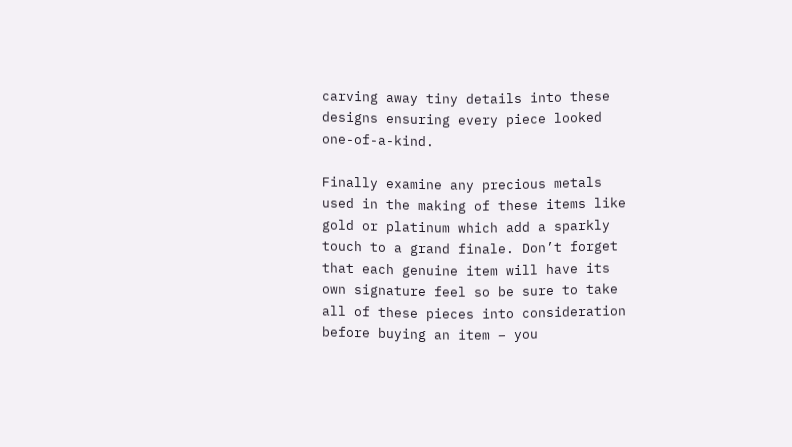carving away tiny details into these designs ensuring every piece looked one-of-a-kind.

Finally examine any precious metals used in the making of these items like gold or platinum which add a sparkly touch to a grand finale. Don’t forget that each genuine item will have its own signature feel so be sure to take all of these pieces into consideration before buying an item – you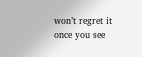won’t regret it once you see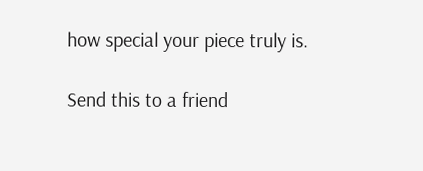how special your piece truly is.

Send this to a friend